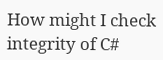How might I check integrity of C#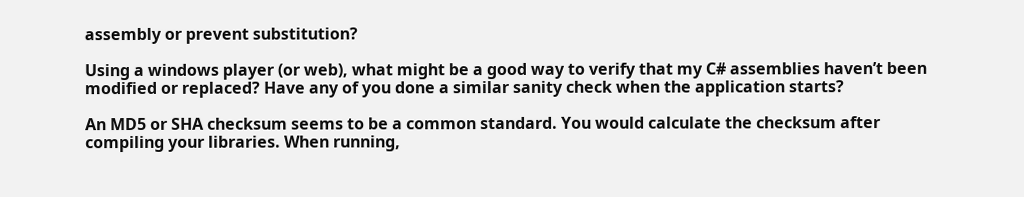assembly or prevent substitution?

Using a windows player (or web), what might be a good way to verify that my C# assemblies haven’t been modified or replaced? Have any of you done a similar sanity check when the application starts?

An MD5 or SHA checksum seems to be a common standard. You would calculate the checksum after compiling your libraries. When running,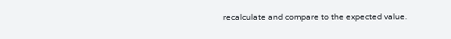recalculate and compare to the expected value.